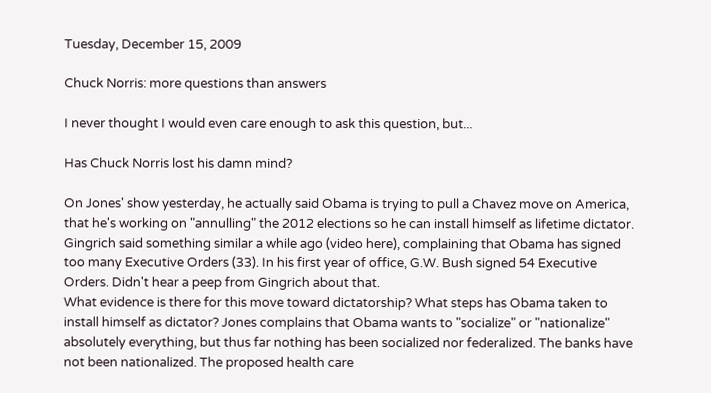Tuesday, December 15, 2009

Chuck Norris: more questions than answers

I never thought I would even care enough to ask this question, but...

Has Chuck Norris lost his damn mind?

On Jones' show yesterday, he actually said Obama is trying to pull a Chavez move on America, that he's working on "annulling" the 2012 elections so he can install himself as lifetime dictator. Gingrich said something similar a while ago (video here), complaining that Obama has signed too many Executive Orders (33). In his first year of office, G.W. Bush signed 54 Executive Orders. Didn't hear a peep from Gingrich about that.
What evidence is there for this move toward dictatorship? What steps has Obama taken to install himself as dictator? Jones complains that Obama wants to "socialize" or "nationalize" absolutely everything, but thus far nothing has been socialized nor federalized. The banks have not been nationalized. The proposed health care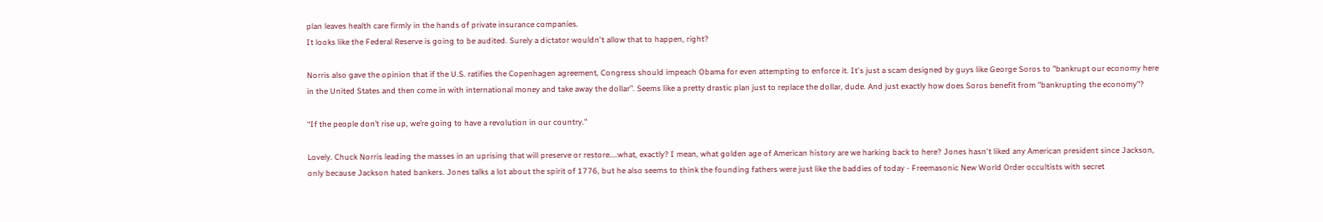plan leaves health care firmly in the hands of private insurance companies.
It looks like the Federal Reserve is going to be audited. Surely a dictator wouldn't allow that to happen, right?

Norris also gave the opinion that if the U.S. ratifies the Copenhagen agreement, Congress should impeach Obama for even attempting to enforce it. It's just a scam designed by guys like George Soros to "bankrupt our economy here in the United States and then come in with international money and take away the dollar”. Seems like a pretty drastic plan just to replace the dollar, dude. And just exactly how does Soros benefit from "bankrupting the economy"?

“If the people don’t rise up, we’re going to have a revolution in our country."

Lovely. Chuck Norris leading the masses in an uprising that will preserve or restore....what, exactly? I mean, what golden age of American history are we harking back to here? Jones hasn't liked any American president since Jackson, only because Jackson hated bankers. Jones talks a lot about the spirit of 1776, but he also seems to think the founding fathers were just like the baddies of today - Freemasonic New World Order occultists with secret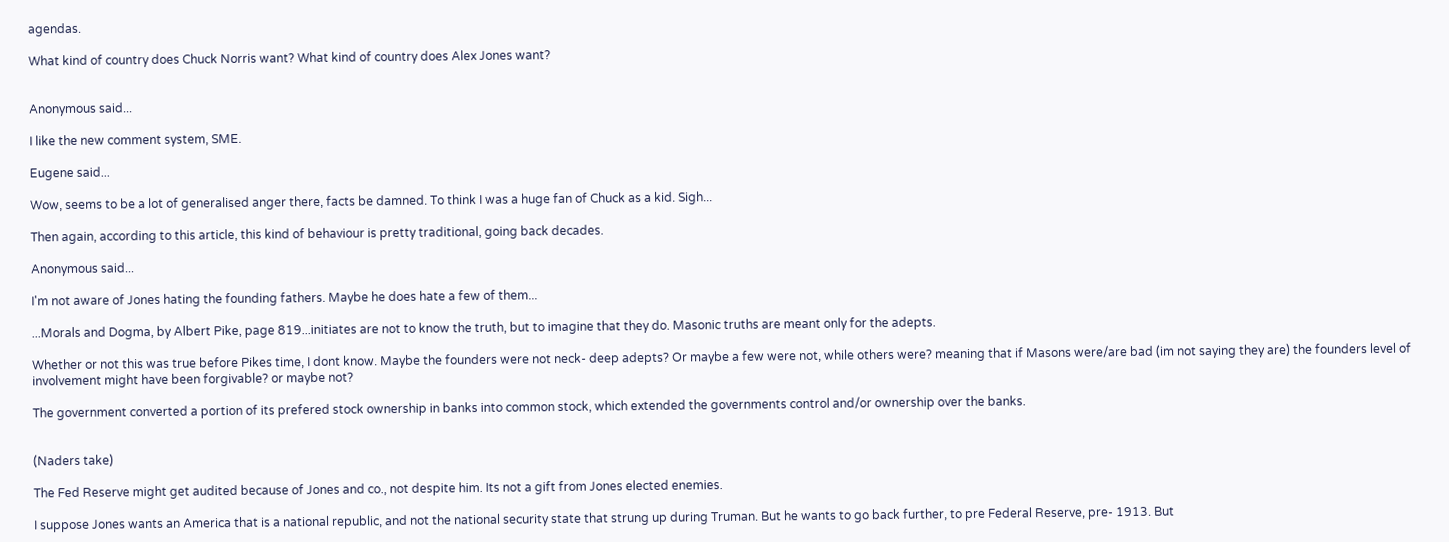agendas.

What kind of country does Chuck Norris want? What kind of country does Alex Jones want?


Anonymous said...

I like the new comment system, SME.

Eugene said...

Wow, seems to be a lot of generalised anger there, facts be damned. To think I was a huge fan of Chuck as a kid. Sigh...

Then again, according to this article, this kind of behaviour is pretty traditional, going back decades.

Anonymous said...

I'm not aware of Jones hating the founding fathers. Maybe he does hate a few of them...

...Morals and Dogma, by Albert Pike, page 819...initiates are not to know the truth, but to imagine that they do. Masonic truths are meant only for the adepts.

Whether or not this was true before Pikes time, I dont know. Maybe the founders were not neck- deep adepts? Or maybe a few were not, while others were? meaning that if Masons were/are bad (im not saying they are) the founders level of involvement might have been forgivable? or maybe not?

The government converted a portion of its prefered stock ownership in banks into common stock, which extended the governments control and/or ownership over the banks.


(Naders take)

The Fed Reserve might get audited because of Jones and co., not despite him. Its not a gift from Jones elected enemies.

I suppose Jones wants an America that is a national republic, and not the national security state that strung up during Truman. But he wants to go back further, to pre Federal Reserve, pre- 1913. But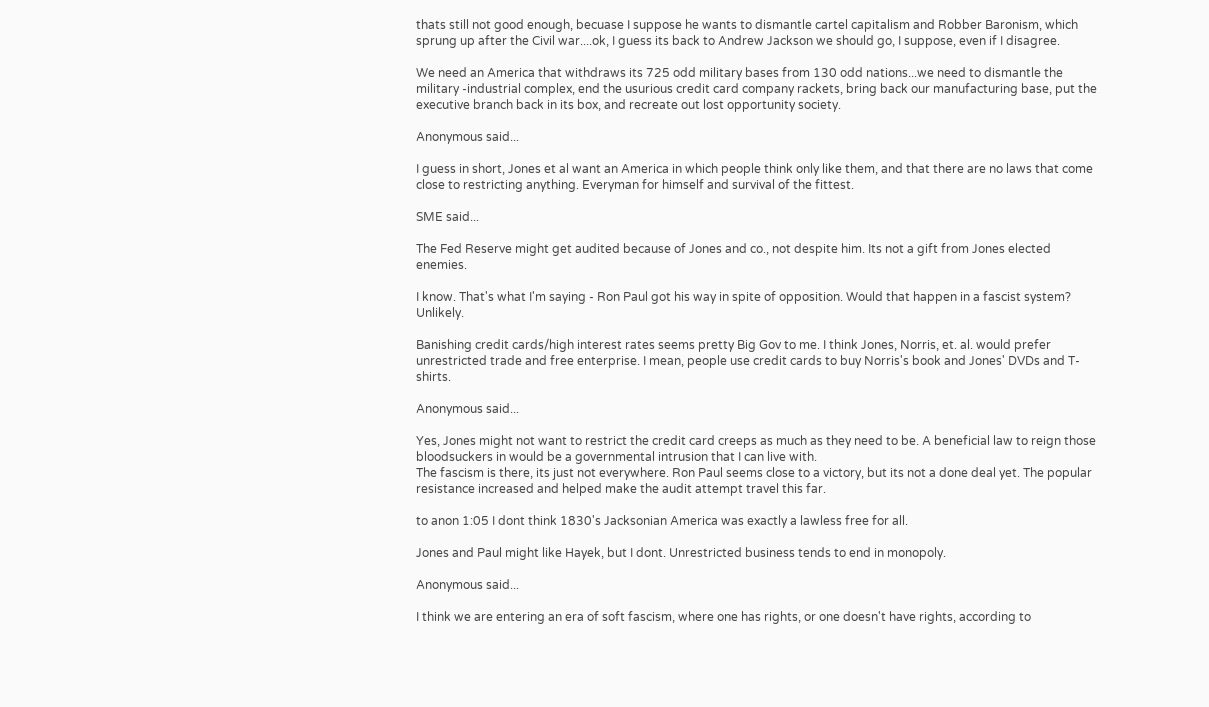thats still not good enough, becuase I suppose he wants to dismantle cartel capitalism and Robber Baronism, which sprung up after the Civil war....ok, I guess its back to Andrew Jackson we should go, I suppose, even if I disagree.

We need an America that withdraws its 725 odd military bases from 130 odd nations...we need to dismantle the military -industrial complex, end the usurious credit card company rackets, bring back our manufacturing base, put the executive branch back in its box, and recreate out lost opportunity society.

Anonymous said...

I guess in short, Jones et al want an America in which people think only like them, and that there are no laws that come close to restricting anything. Everyman for himself and survival of the fittest.

SME said...

The Fed Reserve might get audited because of Jones and co., not despite him. Its not a gift from Jones elected enemies.

I know. That's what I'm saying - Ron Paul got his way in spite of opposition. Would that happen in a fascist system? Unlikely.

Banishing credit cards/high interest rates seems pretty Big Gov to me. I think Jones, Norris, et. al. would prefer unrestricted trade and free enterprise. I mean, people use credit cards to buy Norris's book and Jones' DVDs and T-shirts.

Anonymous said...

Yes, Jones might not want to restrict the credit card creeps as much as they need to be. A beneficial law to reign those bloodsuckers in would be a governmental intrusion that I can live with.
The fascism is there, its just not everywhere. Ron Paul seems close to a victory, but its not a done deal yet. The popular resistance increased and helped make the audit attempt travel this far.

to anon 1:05 I dont think 1830's Jacksonian America was exactly a lawless free for all.

Jones and Paul might like Hayek, but I dont. Unrestricted business tends to end in monopoly.

Anonymous said...

I think we are entering an era of soft fascism, where one has rights, or one doesn't have rights, according to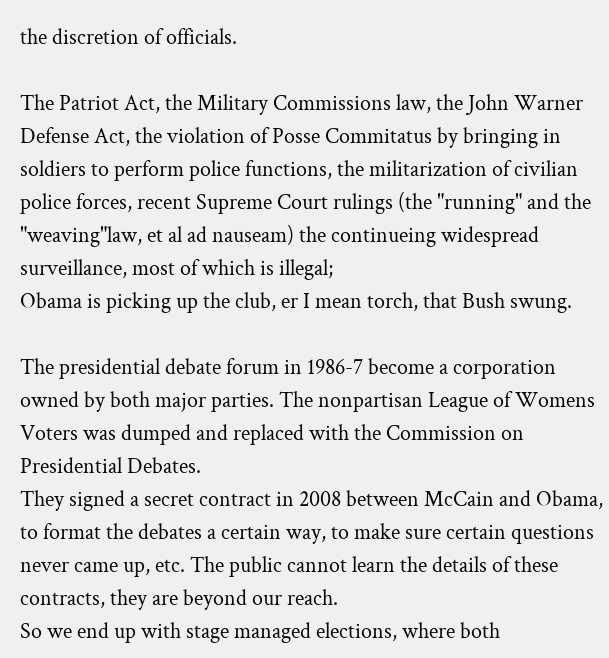the discretion of officials.

The Patriot Act, the Military Commissions law, the John Warner Defense Act, the violation of Posse Commitatus by bringing in soldiers to perform police functions, the militarization of civilian police forces, recent Supreme Court rulings (the "running" and the "weaving"law, et al ad nauseam) the continueing widespread surveillance, most of which is illegal;
Obama is picking up the club, er I mean torch, that Bush swung.

The presidential debate forum in 1986-7 become a corporation owned by both major parties. The nonpartisan League of Womens Voters was dumped and replaced with the Commission on Presidential Debates.
They signed a secret contract in 2008 between McCain and Obama, to format the debates a certain way, to make sure certain questions never came up, etc. The public cannot learn the details of these contracts, they are beyond our reach.
So we end up with stage managed elections, where both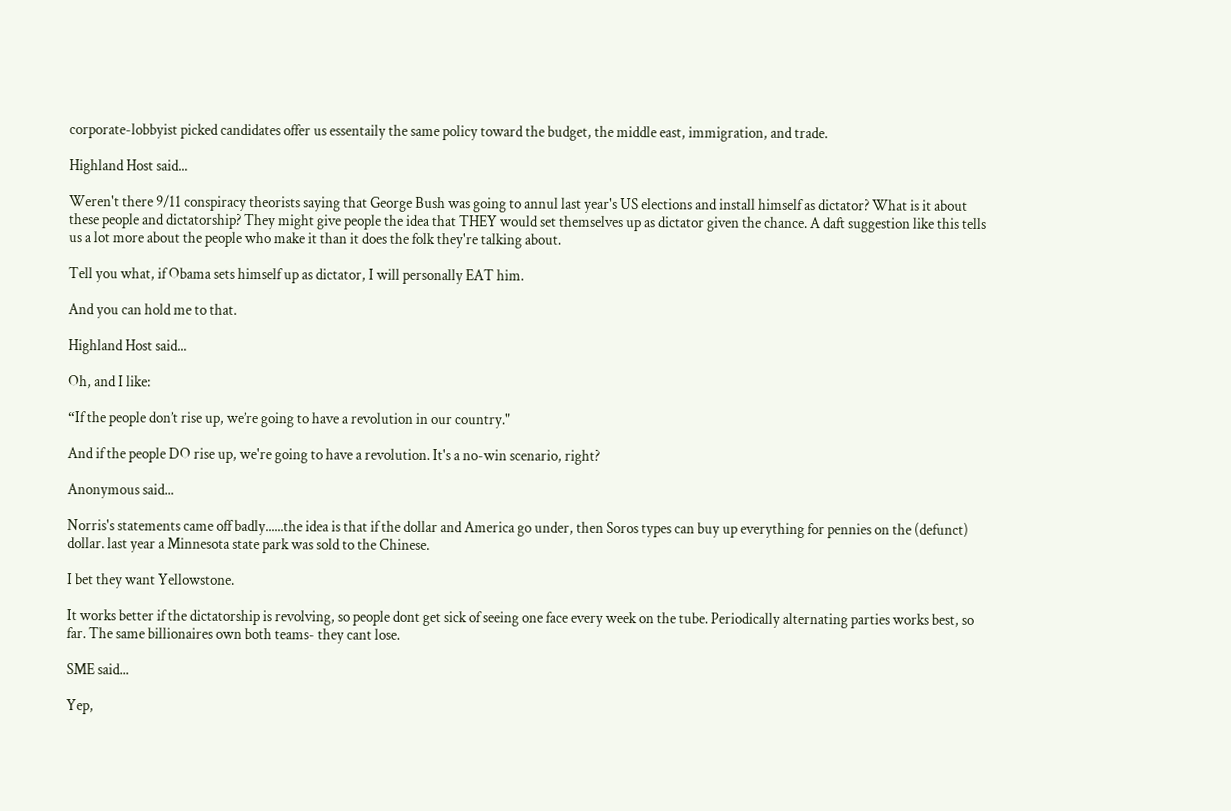corporate-lobbyist picked candidates offer us essentaily the same policy toward the budget, the middle east, immigration, and trade.

Highland Host said...

Weren't there 9/11 conspiracy theorists saying that George Bush was going to annul last year's US elections and install himself as dictator? What is it about these people and dictatorship? They might give people the idea that THEY would set themselves up as dictator given the chance. A daft suggestion like this tells us a lot more about the people who make it than it does the folk they're talking about.

Tell you what, if Obama sets himself up as dictator, I will personally EAT him.

And you can hold me to that.

Highland Host said...

Oh, and I like:

“If the people don’t rise up, we’re going to have a revolution in our country."

And if the people DO rise up, we're going to have a revolution. It's a no-win scenario, right?

Anonymous said...

Norris's statements came off badly......the idea is that if the dollar and America go under, then Soros types can buy up everything for pennies on the (defunct) dollar. last year a Minnesota state park was sold to the Chinese.

I bet they want Yellowstone.

It works better if the dictatorship is revolving, so people dont get sick of seeing one face every week on the tube. Periodically alternating parties works best, so far. The same billionaires own both teams- they cant lose.

SME said...

Yep,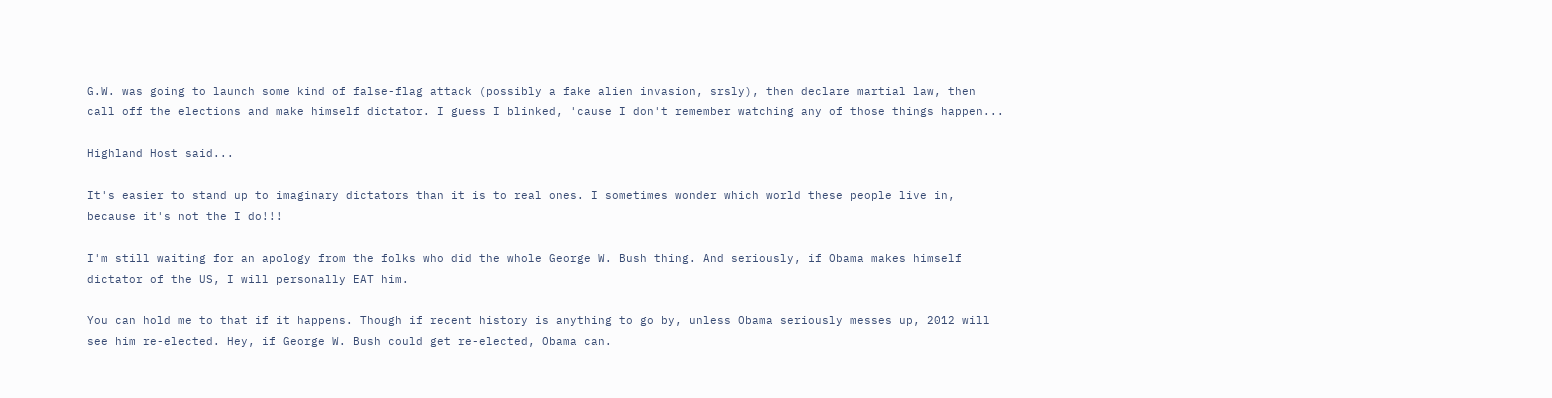G.W. was going to launch some kind of false-flag attack (possibly a fake alien invasion, srsly), then declare martial law, then call off the elections and make himself dictator. I guess I blinked, 'cause I don't remember watching any of those things happen...

Highland Host said...

It's easier to stand up to imaginary dictators than it is to real ones. I sometimes wonder which world these people live in, because it's not the I do!!!

I'm still waiting for an apology from the folks who did the whole George W. Bush thing. And seriously, if Obama makes himself dictator of the US, I will personally EAT him.

You can hold me to that if it happens. Though if recent history is anything to go by, unless Obama seriously messes up, 2012 will see him re-elected. Hey, if George W. Bush could get re-elected, Obama can.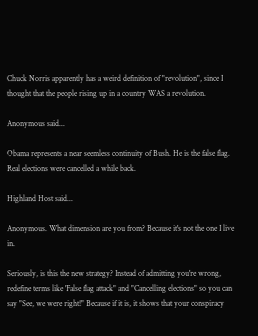Chuck Norris apparently has a weird definition of "revolution", since I thought that the people rising up in a country WAS a revolution.

Anonymous said...

Obama represents a near seemless continuity of Bush. He is the false flag. Real elections were cancelled a while back.

Highland Host said...

Anonymous. What dimension are you from? Because it's not the one I live in.

Seriously, is this the new strategy? Instead of admitting you're wrong, redefine terms like 'False flag attack" and "Cancelling elections" so you can say "See, we were right!" Because if it is, it shows that your conspiracy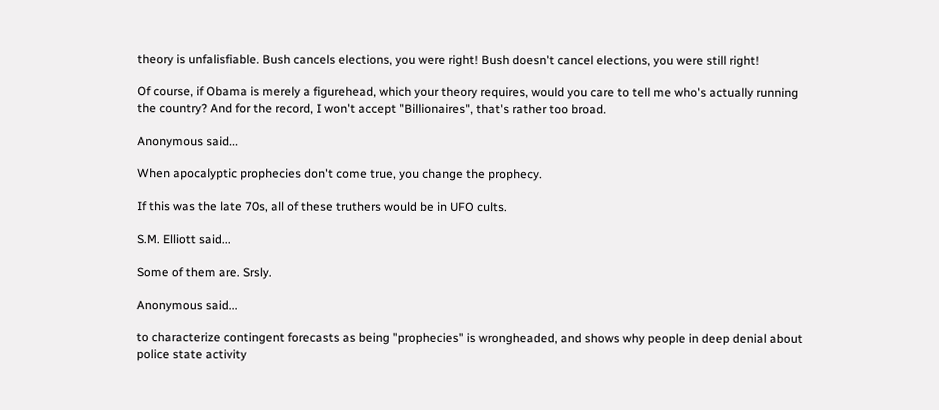theory is unfalisfiable. Bush cancels elections, you were right! Bush doesn't cancel elections, you were still right!

Of course, if Obama is merely a figurehead, which your theory requires, would you care to tell me who's actually running the country? And for the record, I won't accept "Billionaires", that's rather too broad.

Anonymous said...

When apocalyptic prophecies don't come true, you change the prophecy.

If this was the late 70s, all of these truthers would be in UFO cults.

S.M. Elliott said...

Some of them are. Srsly.

Anonymous said...

to characterize contingent forecasts as being "prophecies" is wrongheaded, and shows why people in deep denial about police state activity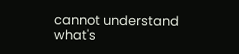cannot understand what's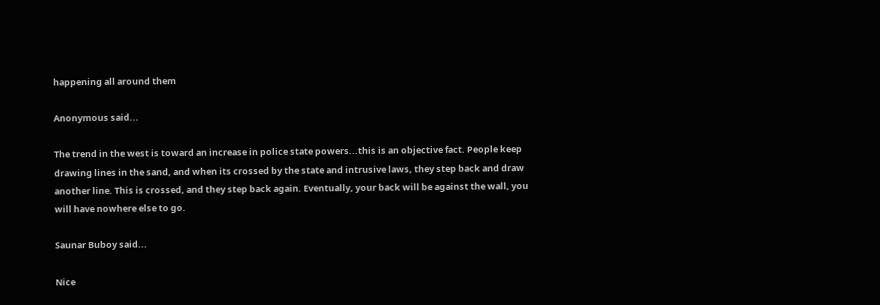happening all around them

Anonymous said...

The trend in the west is toward an increase in police state powers...this is an objective fact. People keep drawing lines in the sand, and when its crossed by the state and intrusive laws, they step back and draw another line. This is crossed, and they step back again. Eventually, your back will be against the wall, you will have nowhere else to go.

Saunar Buboy said...

Nice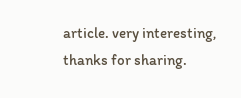article. very interesting, thanks for sharing.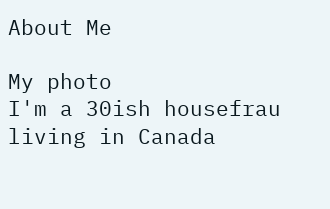About Me

My photo
I'm a 30ish housefrau living in Canada